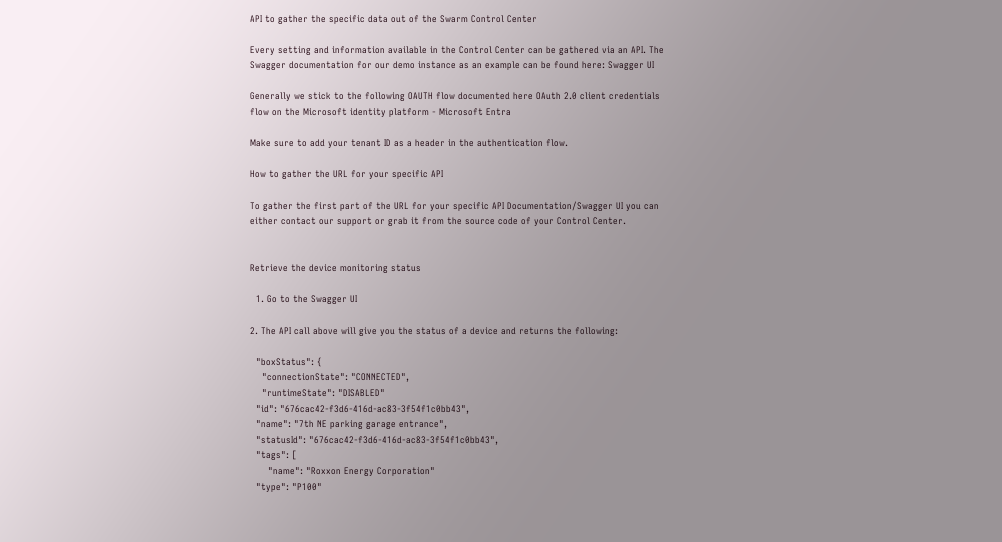API to gather the specific data out of the Swarm Control Center

Every setting and information available in the Control Center can be gathered via an API. The Swagger documentation for our demo instance as an example can be found here: Swagger UI

Generally we stick to the following OAUTH flow documented here OAuth 2.0 client credentials flow on the Microsoft identity platform - Microsoft Entra

Make sure to add your tenant ID as a header in the authentication flow.

How to gather the URL for your specific API

To gather the first part of the URL for your specific API Documentation/Swagger UI you can either contact our support or grab it from the source code of your Control Center.


Retrieve the device monitoring status

  1. Go to the Swagger UI

2. The API call above will give you the status of a device and returns the following:

  "boxStatus": {
    "connectionState": "CONNECTED",
    "runtimeState": "DISABLED"
  "id": "676cac42-f3d6-416d-ac83-3f54f1c0bb43",
  "name": "7th NE parking garage entrance",
  "statusId": "676cac42-f3d6-416d-ac83-3f54f1c0bb43",
  "tags": [
      "name": "Roxxon Energy Corporation"
  "type": "P100"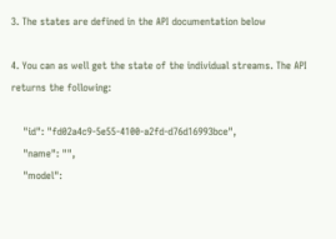3. The states are defined in the API documentation below

4. You can as well get the state of the individual streams. The API returns the following:

    "id": "fd02a4c9-5e55-4100-a2fd-d76d16993bce",
    "name": "",
    "model":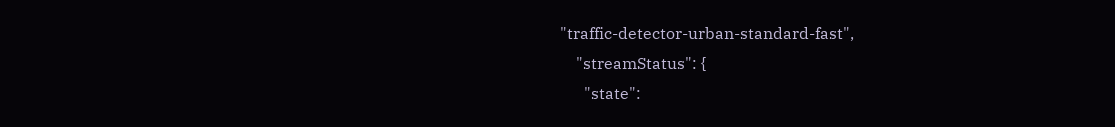"traffic-detector-urban-standard-fast",
    "streamStatus": {
      "state":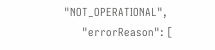"NOT_OPERATIONAL",
      "errorReason": [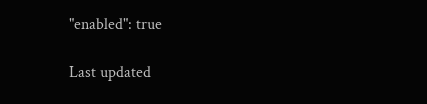"enabled": true

Last updated